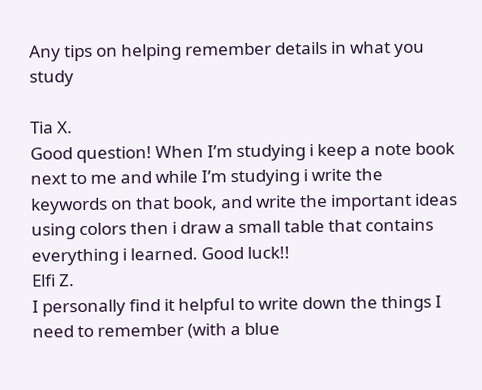Any tips on helping remember details in what you study

Tia X.
Good question! When I’m studying i keep a note book next to me and while I’m studying i write the keywords on that book, and write the important ideas using colors then i draw a small table that contains everything i learned. Good luck!!
Elfi Z.
I personally find it helpful to write down the things I need to remember (with a blue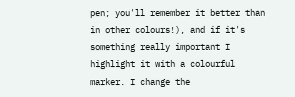pen; you'll remember it better than in other colours!), and if it's something really important I highlight it with a colourful marker. I change the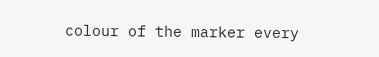colour of the marker every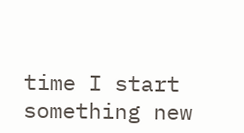time I start something new